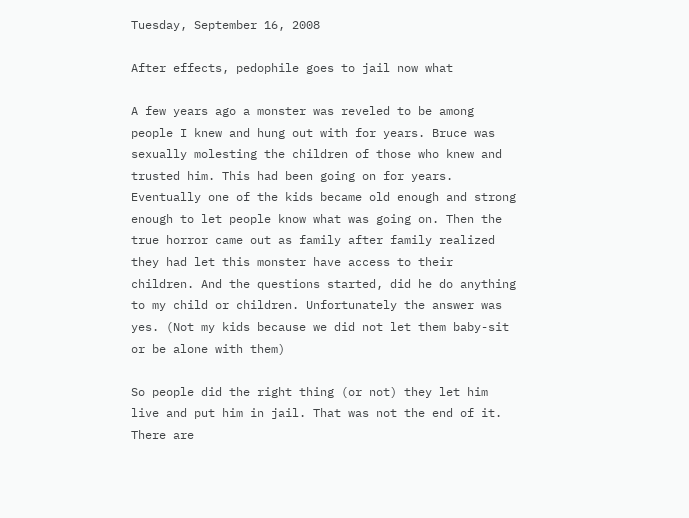Tuesday, September 16, 2008

After effects, pedophile goes to jail now what

A few years ago a monster was reveled to be among people I knew and hung out with for years. Bruce was sexually molesting the children of those who knew and trusted him. This had been going on for years. Eventually one of the kids became old enough and strong enough to let people know what was going on. Then the true horror came out as family after family realized they had let this monster have access to their children. And the questions started, did he do anything to my child or children. Unfortunately the answer was yes. (Not my kids because we did not let them baby-sit or be alone with them)

So people did the right thing (or not) they let him live and put him in jail. That was not the end of it. There are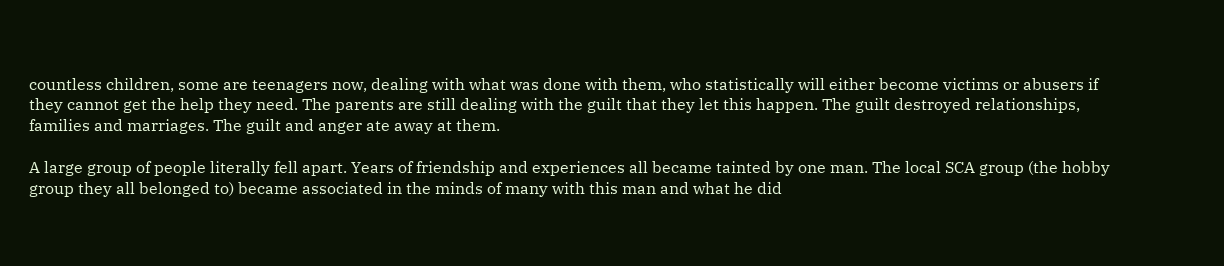countless children, some are teenagers now, dealing with what was done with them, who statistically will either become victims or abusers if they cannot get the help they need. The parents are still dealing with the guilt that they let this happen. The guilt destroyed relationships, families and marriages. The guilt and anger ate away at them.

A large group of people literally fell apart. Years of friendship and experiences all became tainted by one man. The local SCA group (the hobby group they all belonged to) became associated in the minds of many with this man and what he did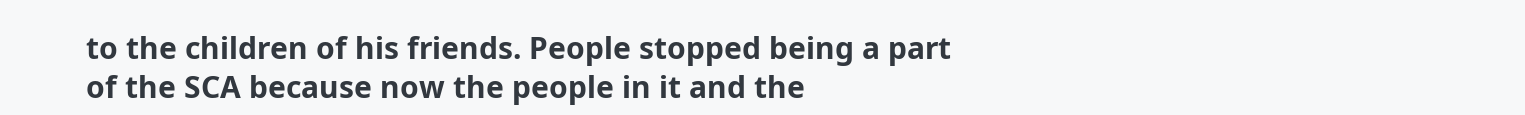to the children of his friends. People stopped being a part of the SCA because now the people in it and the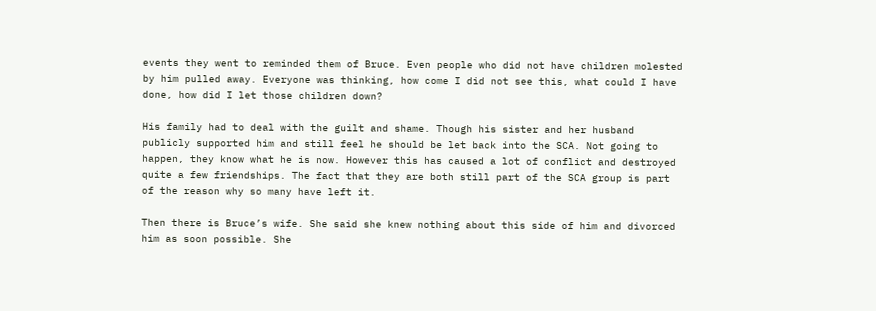events they went to reminded them of Bruce. Even people who did not have children molested by him pulled away. Everyone was thinking, how come I did not see this, what could I have done, how did I let those children down?

His family had to deal with the guilt and shame. Though his sister and her husband publicly supported him and still feel he should be let back into the SCA. Not going to happen, they know what he is now. However this has caused a lot of conflict and destroyed quite a few friendships. The fact that they are both still part of the SCA group is part of the reason why so many have left it.

Then there is Bruce’s wife. She said she knew nothing about this side of him and divorced him as soon possible. She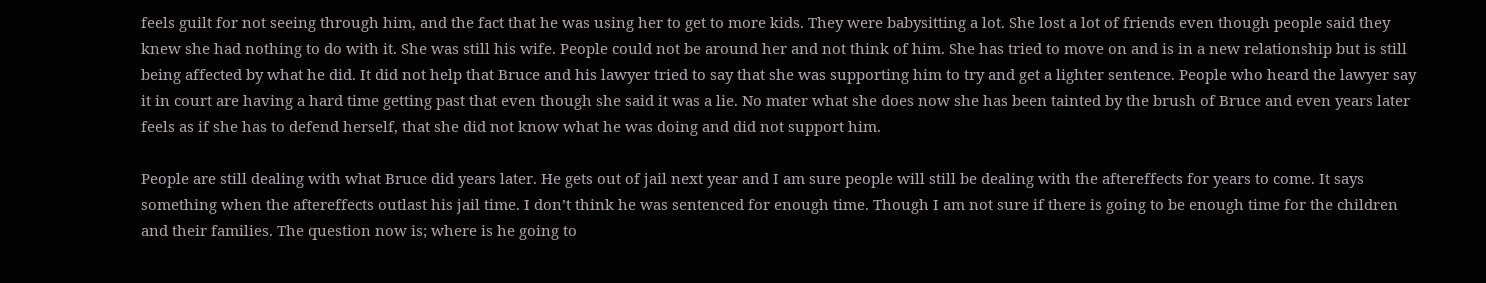feels guilt for not seeing through him, and the fact that he was using her to get to more kids. They were babysitting a lot. She lost a lot of friends even though people said they knew she had nothing to do with it. She was still his wife. People could not be around her and not think of him. She has tried to move on and is in a new relationship but is still being affected by what he did. It did not help that Bruce and his lawyer tried to say that she was supporting him to try and get a lighter sentence. People who heard the lawyer say it in court are having a hard time getting past that even though she said it was a lie. No mater what she does now she has been tainted by the brush of Bruce and even years later feels as if she has to defend herself, that she did not know what he was doing and did not support him.

People are still dealing with what Bruce did years later. He gets out of jail next year and I am sure people will still be dealing with the aftereffects for years to come. It says something when the aftereffects outlast his jail time. I don’t think he was sentenced for enough time. Though I am not sure if there is going to be enough time for the children and their families. The question now is; where is he going to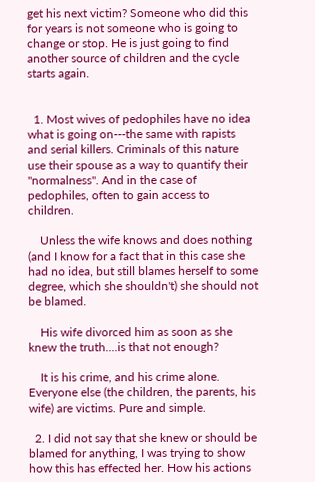get his next victim? Someone who did this for years is not someone who is going to change or stop. He is just going to find another source of children and the cycle starts again.


  1. Most wives of pedophiles have no idea what is going on---the same with rapists and serial killers. Criminals of this nature use their spouse as a way to quantify their "normalness". And in the case of pedophiles, often to gain access to children.

    Unless the wife knows and does nothing (and I know for a fact that in this case she had no idea, but still blames herself to some degree, which she shouldn't) she should not be blamed.

    His wife divorced him as soon as she knew the truth....is that not enough?

    It is his crime, and his crime alone. Everyone else (the children, the parents, his wife) are victims. Pure and simple.

  2. I did not say that she knew or should be blamed for anything, I was trying to show how this has effected her. How his actions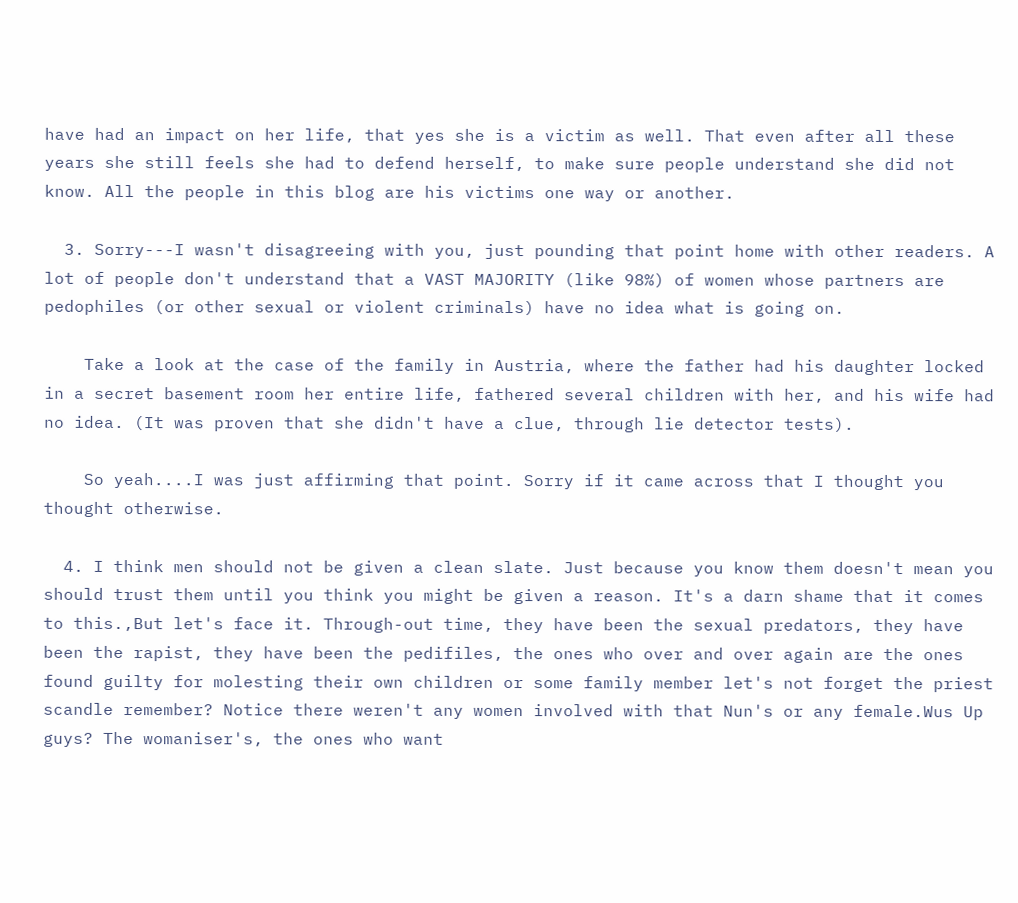have had an impact on her life, that yes she is a victim as well. That even after all these years she still feels she had to defend herself, to make sure people understand she did not know. All the people in this blog are his victims one way or another.

  3. Sorry---I wasn't disagreeing with you, just pounding that point home with other readers. A lot of people don't understand that a VAST MAJORITY (like 98%) of women whose partners are pedophiles (or other sexual or violent criminals) have no idea what is going on.

    Take a look at the case of the family in Austria, where the father had his daughter locked in a secret basement room her entire life, fathered several children with her, and his wife had no idea. (It was proven that she didn't have a clue, through lie detector tests).

    So yeah....I was just affirming that point. Sorry if it came across that I thought you thought otherwise.

  4. I think men should not be given a clean slate. Just because you know them doesn't mean you should trust them until you think you might be given a reason. It's a darn shame that it comes to this.,But let's face it. Through-out time, they have been the sexual predators, they have been the rapist, they have been the pedifiles, the ones who over and over again are the ones found guilty for molesting their own children or some family member let's not forget the priest scandle remember? Notice there weren't any women involved with that Nun's or any female.Wus Up guys? The womaniser's, the ones who want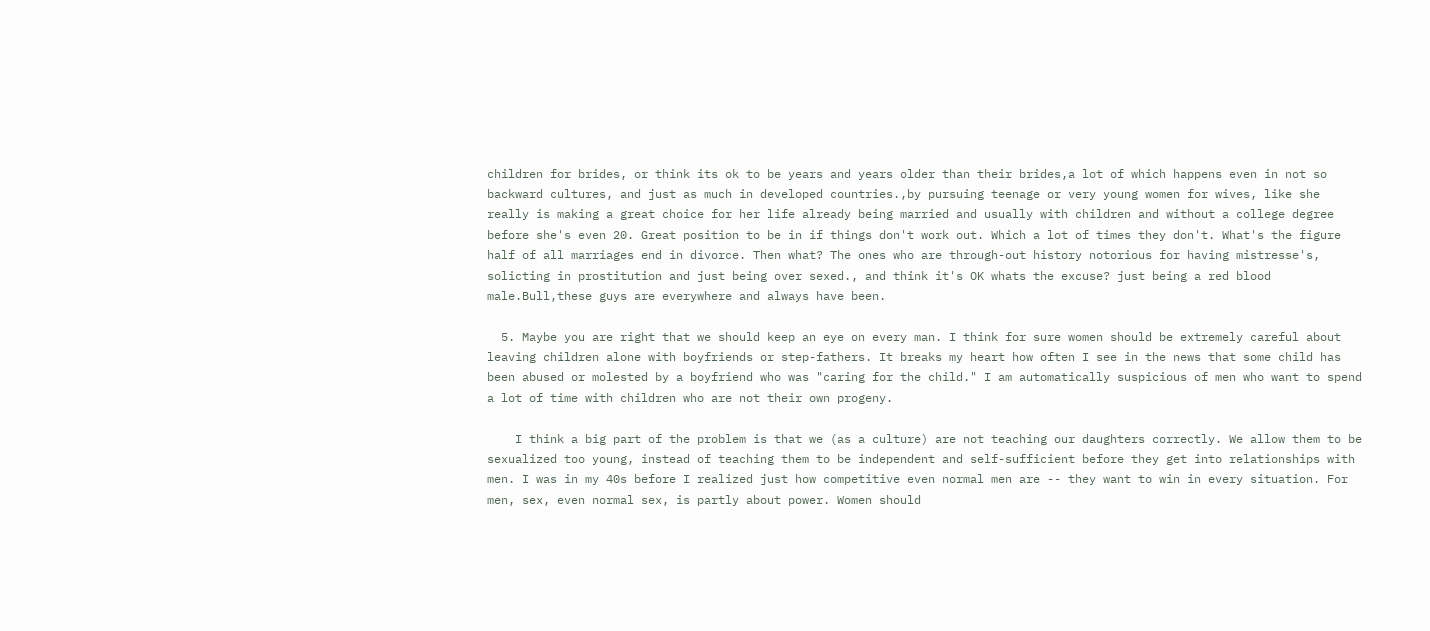children for brides, or think its ok to be years and years older than their brides,a lot of which happens even in not so backward cultures, and just as much in developed countries.,by pursuing teenage or very young women for wives, like she really is making a great choice for her life already being married and usually with children and without a college degree before she's even 20. Great position to be in if things don't work out. Which a lot of times they don't. What's the figure half of all marriages end in divorce. Then what? The ones who are through-out history notorious for having mistresse's, solicting in prostitution and just being over sexed., and think it's OK whats the excuse? just being a red blood male.Bull,these guys are everywhere and always have been.

  5. Maybe you are right that we should keep an eye on every man. I think for sure women should be extremely careful about leaving children alone with boyfriends or step-fathers. It breaks my heart how often I see in the news that some child has been abused or molested by a boyfriend who was "caring for the child." I am automatically suspicious of men who want to spend a lot of time with children who are not their own progeny.

    I think a big part of the problem is that we (as a culture) are not teaching our daughters correctly. We allow them to be sexualized too young, instead of teaching them to be independent and self-sufficient before they get into relationships with men. I was in my 40s before I realized just how competitive even normal men are -- they want to win in every situation. For men, sex, even normal sex, is partly about power. Women should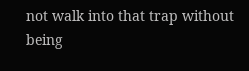not walk into that trap without being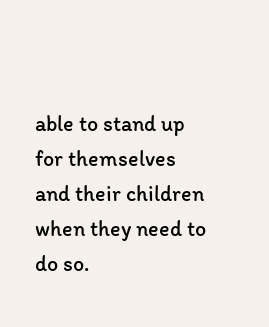able to stand up for themselves and their children when they need to do so.